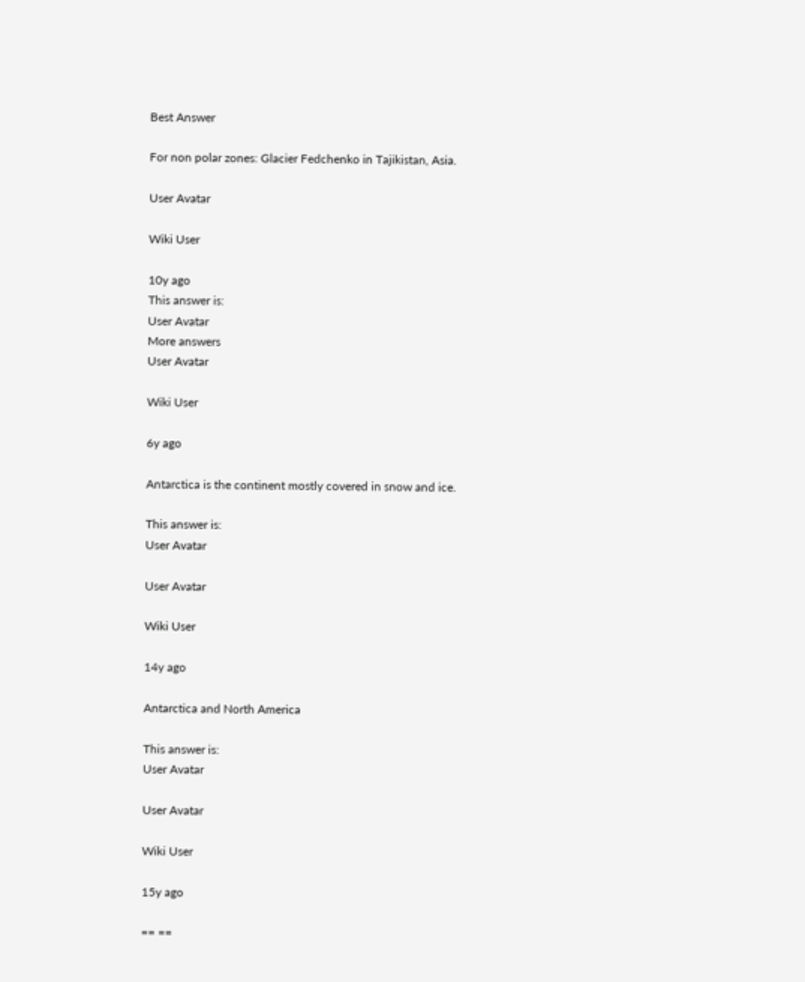Best Answer

For non polar zones: Glacier Fedchenko in Tajikistan, Asia.

User Avatar

Wiki User

10y ago
This answer is:
User Avatar
More answers
User Avatar

Wiki User

6y ago

Antarctica is the continent mostly covered in snow and ice.

This answer is:
User Avatar

User Avatar

Wiki User

14y ago

Antarctica and North America

This answer is:
User Avatar

User Avatar

Wiki User

15y ago

== ==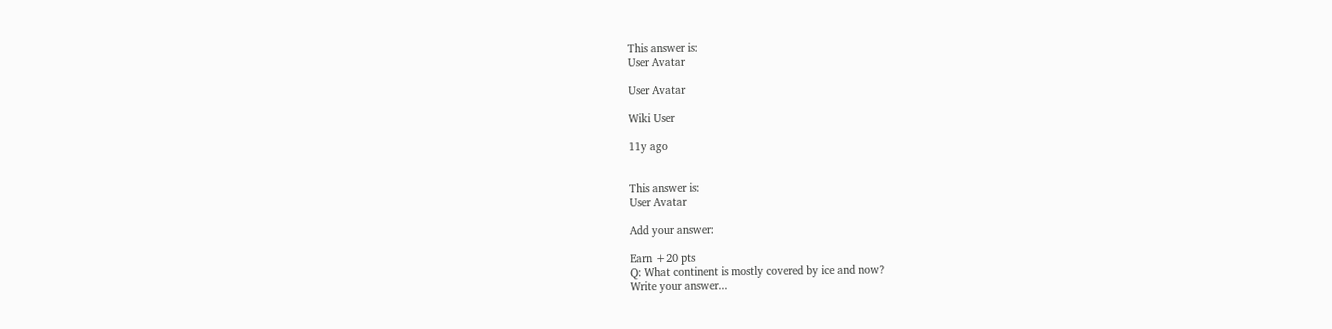This answer is:
User Avatar

User Avatar

Wiki User

11y ago


This answer is:
User Avatar

Add your answer:

Earn +20 pts
Q: What continent is mostly covered by ice and now?
Write your answer...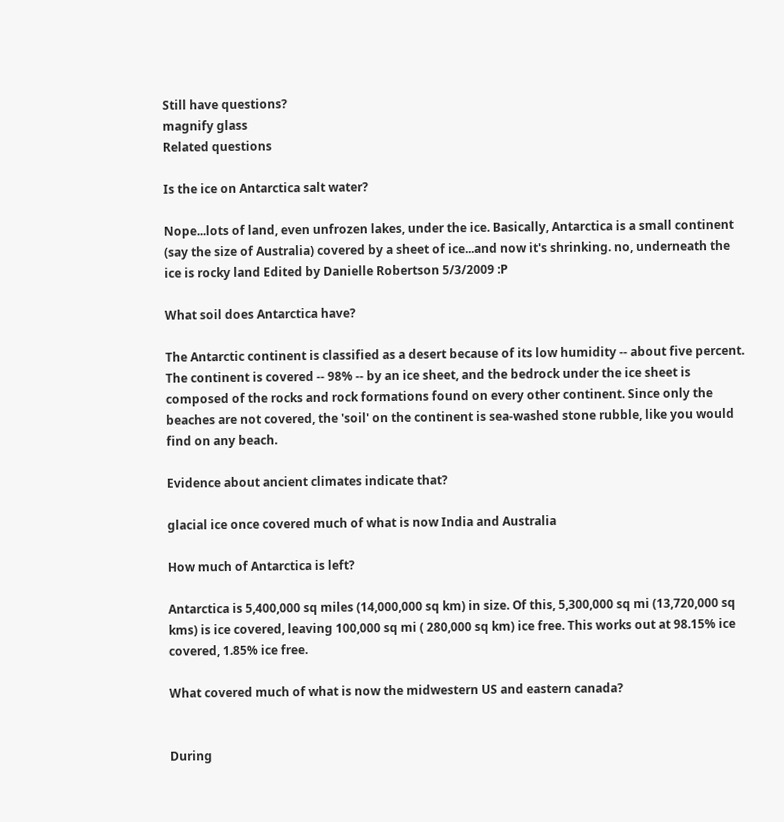Still have questions?
magnify glass
Related questions

Is the ice on Antarctica salt water?

Nope...lots of land, even unfrozen lakes, under the ice. Basically, Antarctica is a small continent (say the size of Australia) covered by a sheet of ice...and now it's shrinking. no, underneath the ice is rocky land Edited by Danielle Robertson 5/3/2009 :P

What soil does Antarctica have?

The Antarctic continent is classified as a desert because of its low humidity -- about five percent. The continent is covered -- 98% -- by an ice sheet, and the bedrock under the ice sheet is composed of the rocks and rock formations found on every other continent. Since only the beaches are not covered, the 'soil' on the continent is sea-washed stone rubble, like you would find on any beach.

Evidence about ancient climates indicate that?

glacial ice once covered much of what is now India and Australia

How much of Antarctica is left?

Antarctica is 5,400,000 sq miles (14,000,000 sq km) in size. Of this, 5,300,000 sq mi (13,720,000 sq kms) is ice covered, leaving 100,000 sq mi ( 280,000 sq km) ice free. This works out at 98.15% ice covered, 1.85% ice free.

What covered much of what is now the midwestern US and eastern canada?


During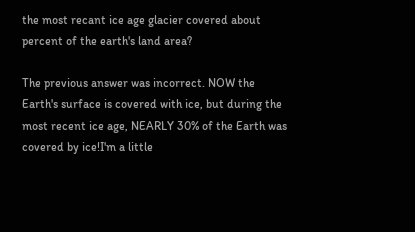the most recant ice age glacier covered about percent of the earth's land area?

The previous answer was incorrect. NOW the Earth's surface is covered with ice, but during the most recent ice age, NEARLY 30% of the Earth was covered by ice!I'm a little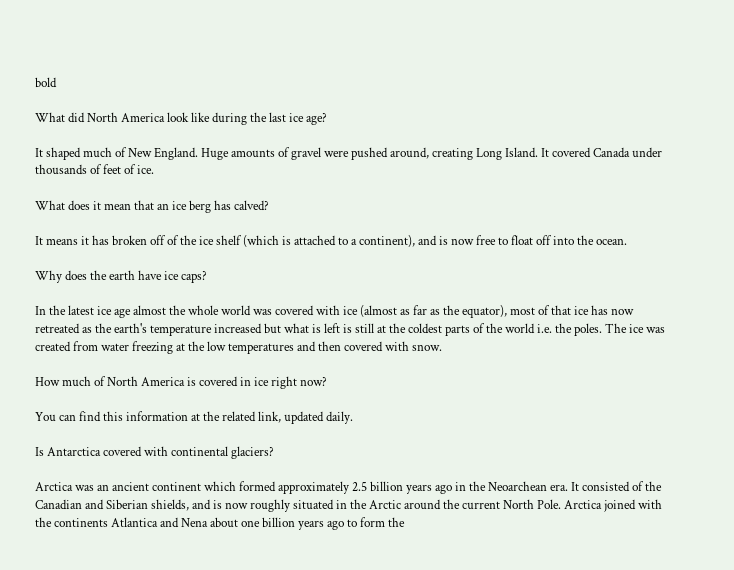bold

What did North America look like during the last ice age?

It shaped much of New England. Huge amounts of gravel were pushed around, creating Long Island. It covered Canada under thousands of feet of ice.

What does it mean that an ice berg has calved?

It means it has broken off of the ice shelf (which is attached to a continent), and is now free to float off into the ocean.

Why does the earth have ice caps?

In the latest ice age almost the whole world was covered with ice (almost as far as the equator), most of that ice has now retreated as the earth's temperature increased but what is left is still at the coldest parts of the world i.e. the poles. The ice was created from water freezing at the low temperatures and then covered with snow.

How much of North America is covered in ice right now?

You can find this information at the related link, updated daily.

Is Antarctica covered with continental glaciers?

Arctica was an ancient continent which formed approximately 2.5 billion years ago in the Neoarchean era. It consisted of the Canadian and Siberian shields, and is now roughly situated in the Arctic around the current North Pole. Arctica joined with the continents Atlantica and Nena about one billion years ago to form the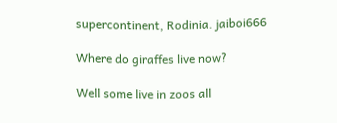supercontinent, Rodinia. jaiboi666

Where do giraffes live now?

Well some live in zoos all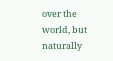over the world, but naturally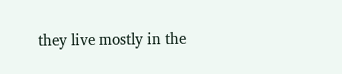they live mostly in the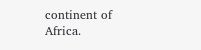continent of Africa.